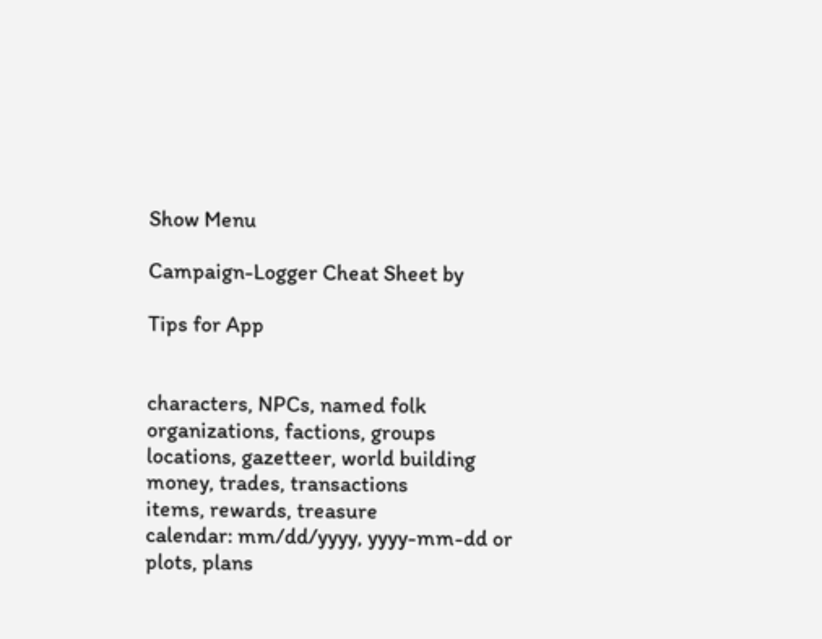Show Menu

Campaign-Logger Cheat Sheet by

Tips for App


characters, NPCs, named folk
organizations, factions, groups
locations, gazetteer, world building
money, trades, transactions
items, rewards, treasure
calendar: mm/dd/yyyy, yyyy-mm-dd or
plots, plans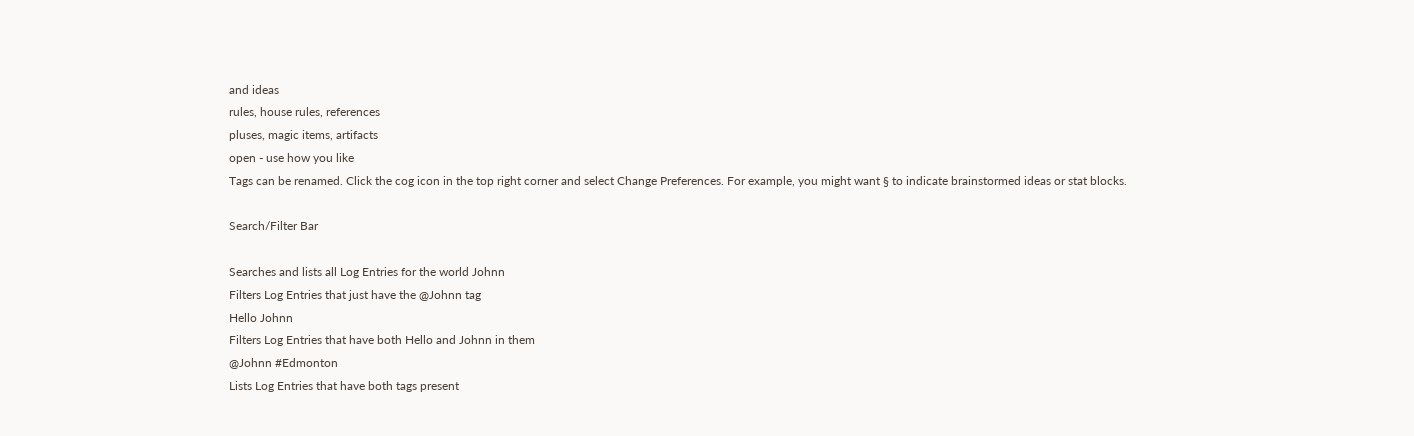and ideas
rules, house rules, references
pluses, magic items, artifacts
open - use how you like
Tags can be renamed. Click the cog icon in the top right corner and select Change Preferences. For example, you might want § to indicate brainstormed ideas or stat blocks.

Search/Filter Bar

Searches and lists all Log Entries for the world Johnn
Filters Log Entries that just have the @Johnn tag
Hello Johnn
Filters Log Entries that have both Hello and Johnn in them
@Johnn #Edmonton
Lists Log Entries that have both tags present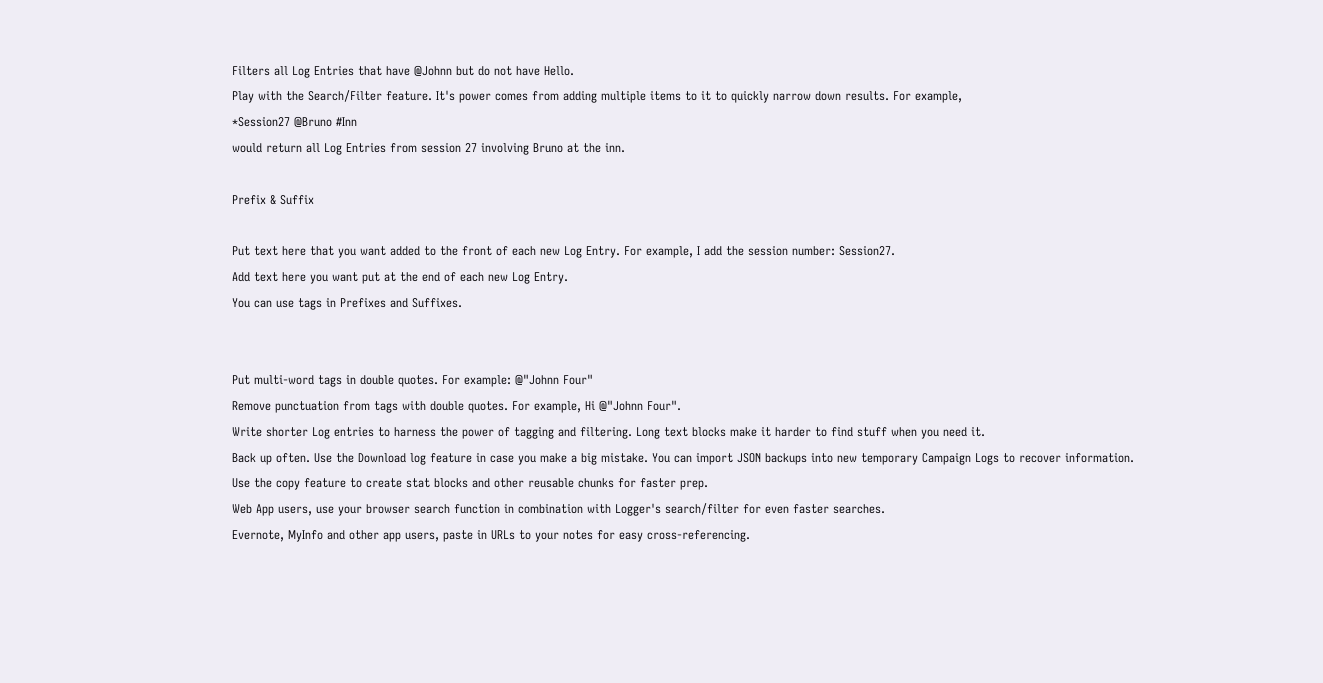Filters all Log Entries that have @Johnn but do not have Hello.
Play with the Search/Filter feature. It's power comes from adding multiple items to it to quickly narrow down results. For example,
*Session27 @Bruno #Inn
would return all Log Entries from session 27 involving Bruno at the inn.

Prefix & Suffix

Put text here that you want added to the front of each new Log Entry. For example, I add the session number: Session27.
Add text here you want put at the end of each new Log Entry.
You can use tags in Prefixes and Suffixes.


Put multi-word tags in double quotes. For example: @"Johnn Four"
Remove punctuation from tags with double quotes. For example, Hi @"Johnn Four".
Write shorter Log entries to harness the power of tagging and filtering. Long text blocks make it harder to find stuff when you need it.
Back up often. Use the Download log feature in case you make a big mistake. You can import JSON backups into new temporary Campaign Logs to recover information.
Use the copy feature to create stat blocks and other reusable chunks for faster prep.
Web App users, use your browser search function in combination with Logger's search/filter for even faster searches.
Evernote, MyInfo and other app users, paste in URLs to your notes for easy cross-referencing.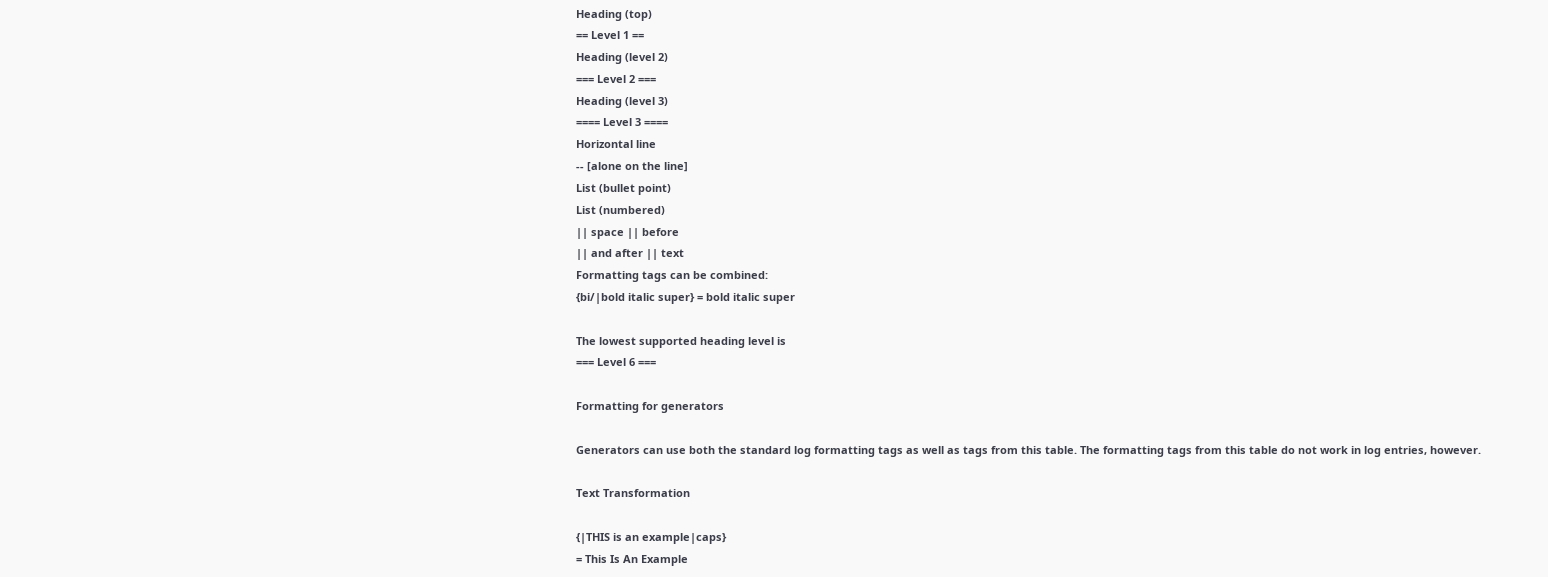Heading (top)
== Level 1 ==
Heading (level 2)
=== Level 2 ===
Heading (level 3)
==== Level 3 ====
Horizontal line
-- [alone on the line]
List (bullet point)
List (numbered)
|| space || before
|| and after || text
Formatting tags can be combined:
{bi/|bold italic super} = bold italic super

The lowest supported heading level is
=== Level 6 ===

Formatting for generators

Generators can use both the standard log formatting tags as well as tags from this table. The formatting tags from this table do not work in log entries, however.

Text Transformation

{|THIS is an example|caps}
= This Is An Example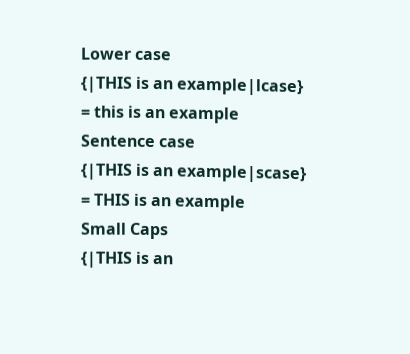Lower case
{|THIS is an example|lcase}
= this is an example
Sentence case
{|THIS is an example|scase}
= THIS is an example
Small Caps
{|THIS is an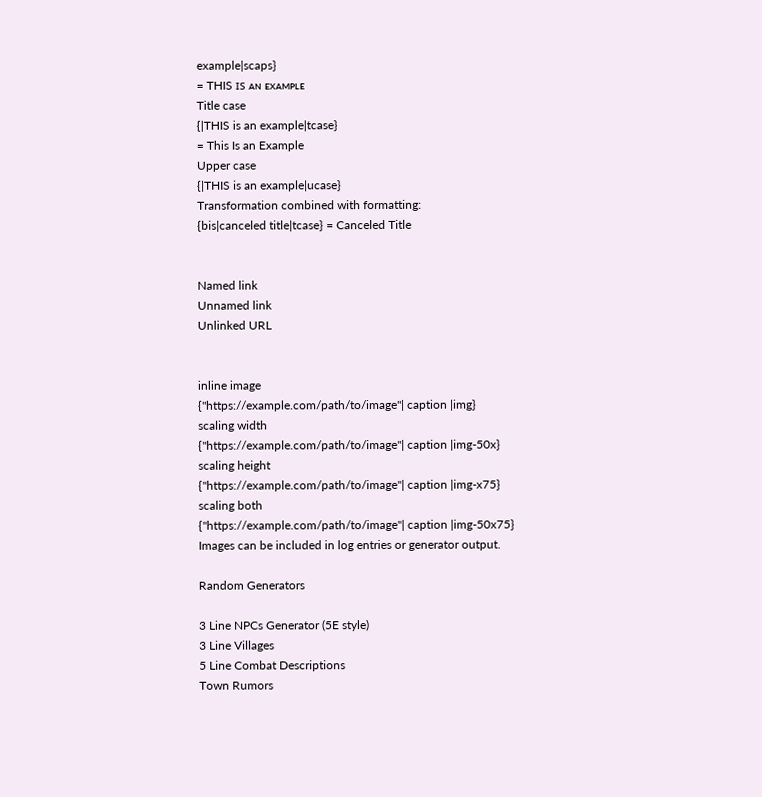example|scaps}
= THIS ɪs ᴀɴ ᴇxᴀᴍᴘʟᴇ
Title case
{|THIS is an example|tcase}
= This Is an Example
Upper case
{|THIS is an example|ucase}
Transformation combined with formatting:
{bis|canceled title|tcase} = Canceled Title


Named link
Unnamed link
Unlinked URL


inline image
{"https://example.com/path/to/image"| caption |img}
scaling width
{"https://example.com/path/to/image"| caption |img-50x}
scaling height
{"https://example.com/path/to/image"| caption |img-x75}
scaling both
{"https://example.com/path/to/image"| caption |img-50x75}
Images can be included in log entries or generator output.

Random Generators

3 Line NPCs Generator (5E style)
3 Line Villages
5 Line Combat Descriptions
Town Rumors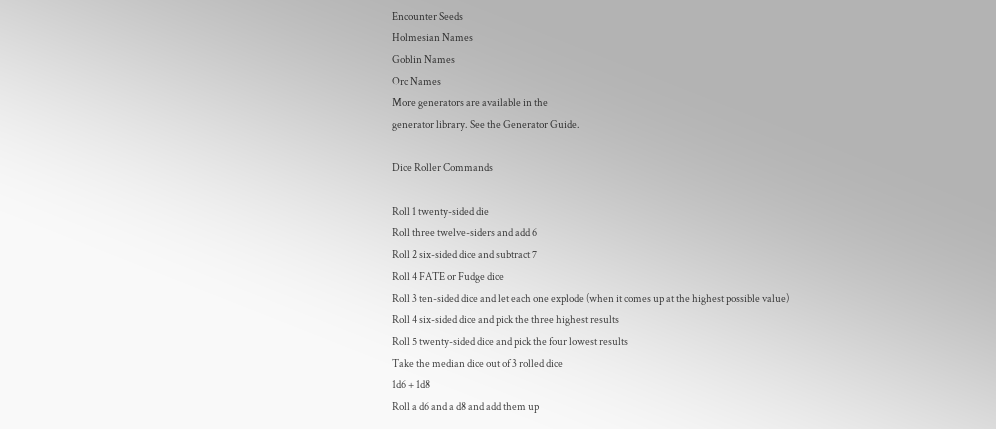Encounter Seeds
Holmesian Names
Goblin Names
Orc Names
More generators are available in the
generator library. See the Generator Guide.

Dice Roller Commands

Roll 1 twenty-sided die
Roll three twelve-siders and add 6
Roll 2 six-sided dice and subtract 7
Roll 4 FATE or Fudge dice
Roll 3 ten-sided dice and let each one explode (when it comes up at the highest possible value)
Roll 4 six-sided dice and pick the three highest results
Roll 5 twenty-sided dice and pick the four lowest results
Take the median dice out of 3 rolled dice
1d6 + 1d8
Roll a d6 and a d8 and add them up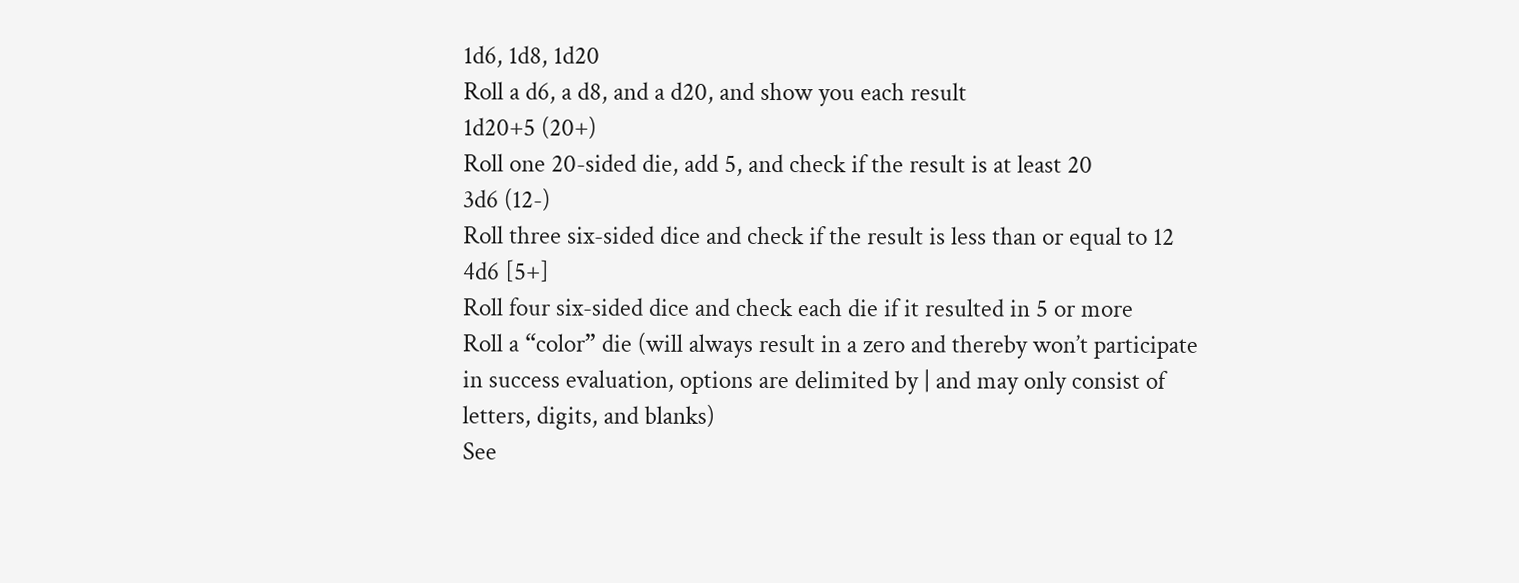1d6, 1d8, 1d20
Roll a d6, a d8, and a d20, and show you each result
1d20+5 (20+)
Roll one 20-sided die, add 5, and check if the result is at least 20
3d6 (12-)
Roll three six-sided dice and check if the result is less than or equal to 12
4d6 [5+]
Roll four six-sided dice and check each die if it resulted in 5 or more
Roll a “color” die (will always result in a zero and thereby won’t participate in success evaluation, options are delimited by | and may only consist of letters, digits, and blanks)
See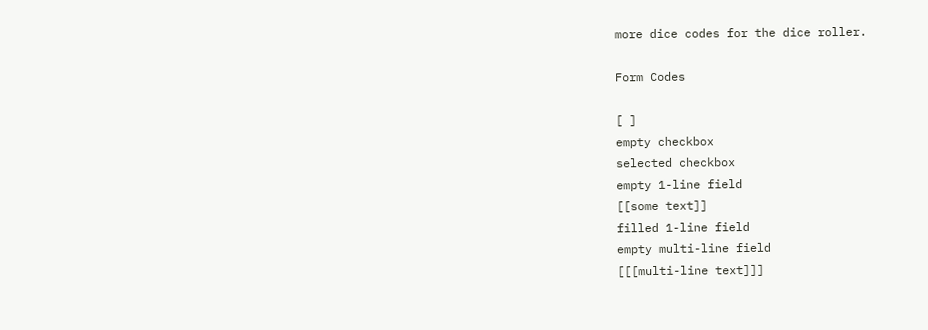more dice codes for the dice roller.

Form Codes

[ ]
empty checkbox
selected checkbox
empty 1-line field
[[some text]]
filled 1-line field
empty multi-line field
[[[multi-line text]]]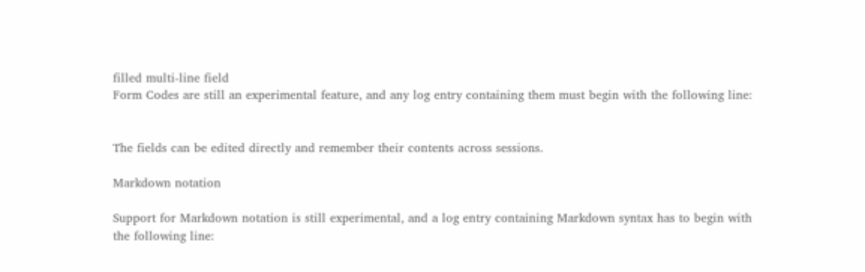filled multi-line field
Form Codes are still an experimental feature, and any log entry containing them must begin with the following line:


The fields can be edited directly and remember their contents across sessions.

Markdown notation

Support for Markdown notation is still experimental, and a log entry containing Markdown syntax has to begin with the following line: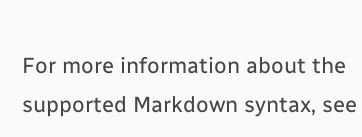For more information about the supported Markdown syntax, see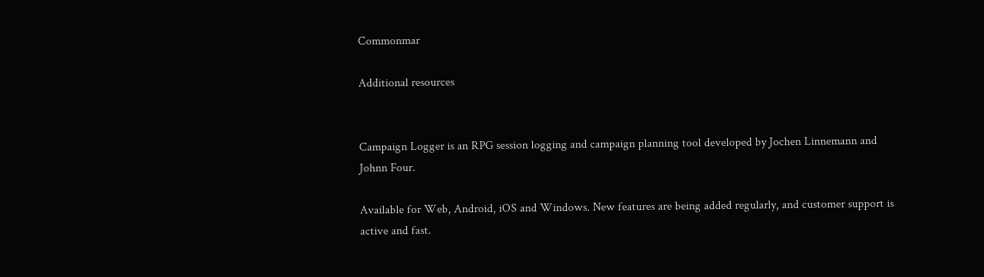Commonmar

Additional resources


Campaign Logger is an RPG session logging and campaign planning tool developed by Jochen Linnemann and Johnn Four.

Available for Web, Android, iOS and Windows. New features are being added regularly, and customer support is active and fast.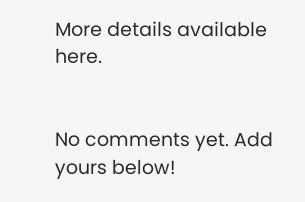More details available here.


No comments yet. Add yours below!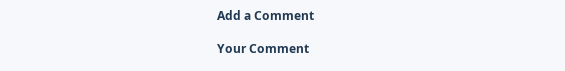Add a Comment

Your Comment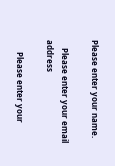Please enter your name.

    Please enter your email address

      Please enter your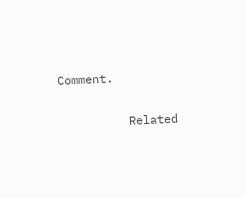Comment.

          Related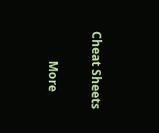Cheat Sheets

          More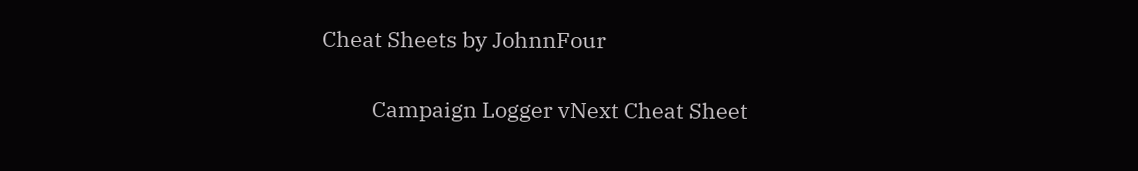Cheat Sheets by JohnnFour

          Campaign Logger vNext Cheat Sheet